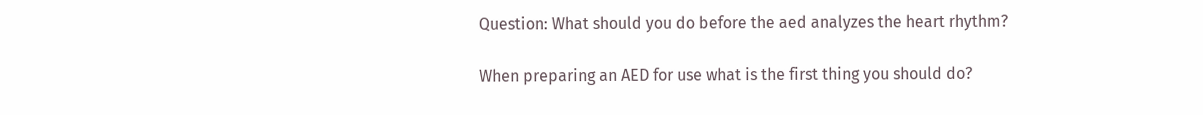Question: What should you do before the aed analyzes the heart rhythm?

When preparing an AED for use what is the first thing you should do?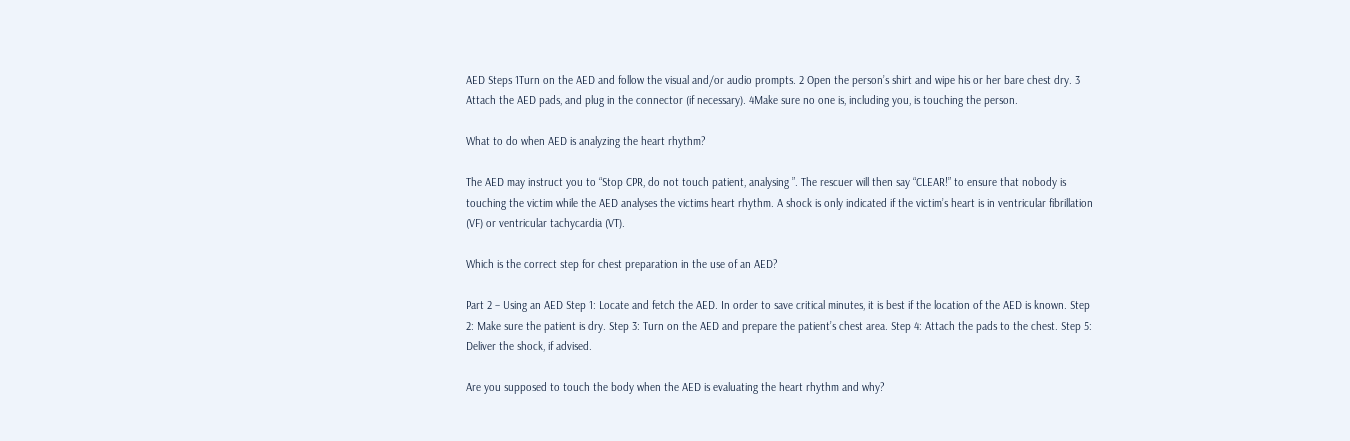AED Steps 1Turn on the AED and follow the visual and/or audio prompts. 2 Open the person’s shirt and wipe his or her bare chest dry. 3 Attach the AED pads, and plug in the connector (if necessary). 4Make sure no one is, including you, is touching the person.

What to do when AED is analyzing the heart rhythm?

The AED may instruct you to “Stop CPR, do not touch patient, analysing ”. The rescuer will then say “CLEAR!” to ensure that nobody is touching the victim while the AED analyses the victims heart rhythm. A shock is only indicated if the victim’s heart is in ventricular fibrillation (VF) or ventricular tachycardia (VT).

Which is the correct step for chest preparation in the use of an AED?

Part 2 – Using an AED Step 1: Locate and fetch the AED. In order to save critical minutes, it is best if the location of the AED is known. Step 2: Make sure the patient is dry. Step 3: Turn on the AED and prepare the patient’s chest area. Step 4: Attach the pads to the chest. Step 5: Deliver the shock, if advised.

Are you supposed to touch the body when the AED is evaluating the heart rhythm and why?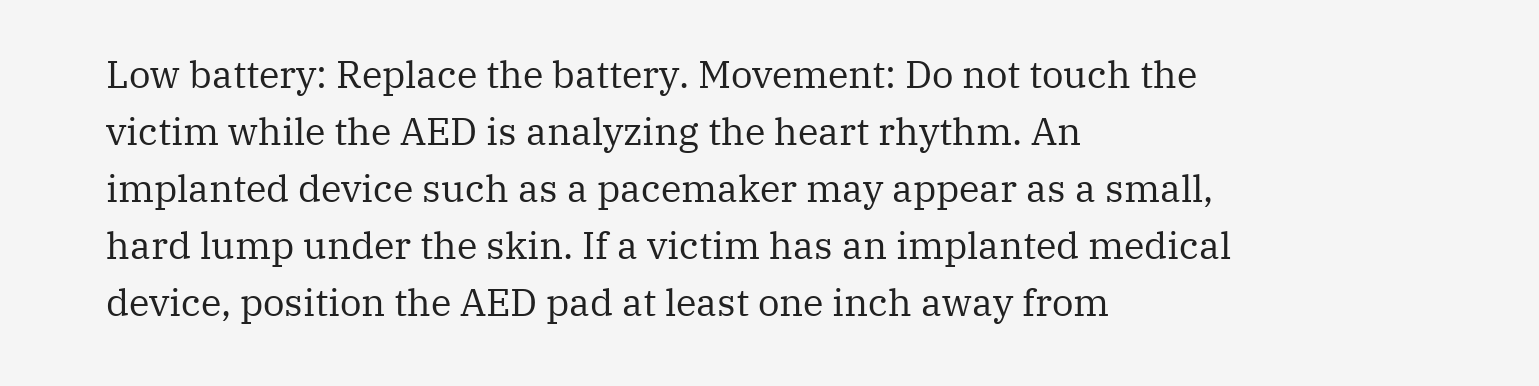Low battery: Replace the battery. Movement: Do not touch the victim while the AED is analyzing the heart rhythm. An implanted device such as a pacemaker may appear as a small, hard lump under the skin. If a victim has an implanted medical device, position the AED pad at least one inch away from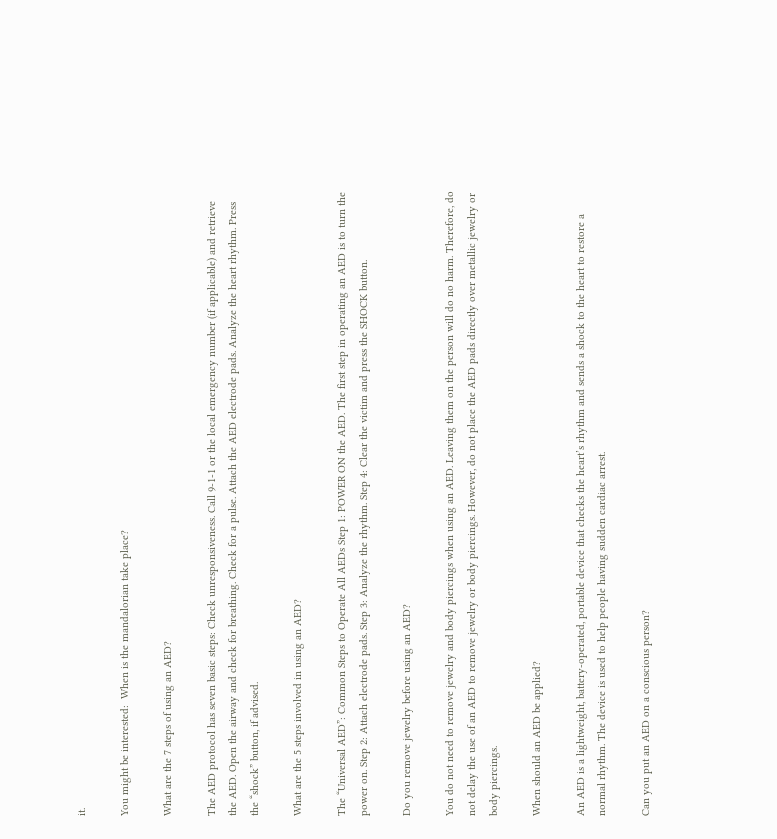it.

You might be interested:  When is the mandalorian take place?

What are the 7 steps of using an AED?

The AED protocol has seven basic steps: Check unresponsiveness. Call 9-1-1 or the local emergency number (if applicable) and retrieve the AED. Open the airway and check for breathing. Check for a pulse. Attach the AED electrode pads. Analyze the heart rhythm. Press the “shock” button, if advised.

What are the 5 steps involved in using an AED?

The “Universal AED”: Common Steps to Operate All AEDs Step 1: POWER ON the AED. The first step in operating an AED is to turn the power on. Step 2: Attach electrode pads. Step 3: Analyze the rhythm. Step 4: Clear the victim and press the SHOCK button.

Do you remove jewelry before using an AED?

You do not need to remove jewelry and body piercings when using an AED. Leaving them on the person will do no harm. Therefore, do not delay the use of an AED to remove jewelry or body piercings. However, do not place the AED pads directly over metallic jewelry or body piercings.

When should an AED be applied?

An AED is a lightweight, battery-operated, portable device that checks the heart’s rhythm and sends a shock to the heart to restore a normal rhythm. The device is used to help people having sudden cardiac arrest.

Can you put an AED on a conscious person?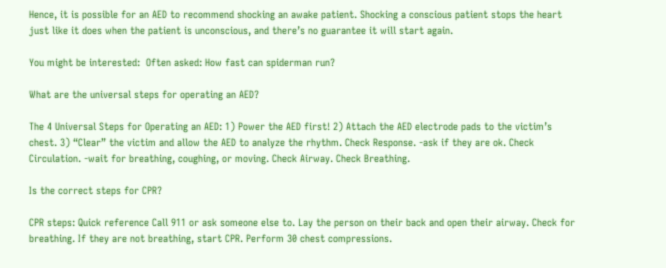Hence, it is possible for an AED to recommend shocking an awake patient. Shocking a conscious patient stops the heart just like it does when the patient is unconscious, and there’s no guarantee it will start again.

You might be interested:  Often asked: How fast can spiderman run?

What are the universal steps for operating an AED?

The 4 Universal Steps for Operating an AED: 1) Power the AED first! 2) Attach the AED electrode pads to the victim’s chest. 3) “Clear” the victim and allow the AED to analyze the rhythm. Check Response. -ask if they are ok. Check Circulation. -wait for breathing, coughing, or moving. Check Airway. Check Breathing.

Is the correct steps for CPR?

CPR steps: Quick reference Call 911 or ask someone else to. Lay the person on their back and open their airway. Check for breathing. If they are not breathing, start CPR. Perform 30 chest compressions.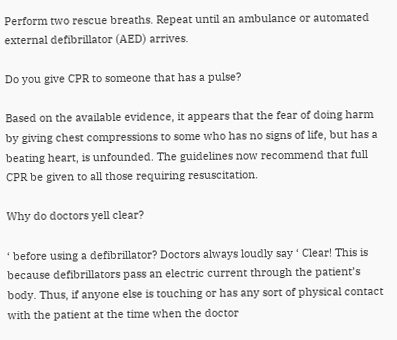Perform two rescue breaths. Repeat until an ambulance or automated external defibrillator (AED) arrives.

Do you give CPR to someone that has a pulse?

Based on the available evidence, it appears that the fear of doing harm by giving chest compressions to some who has no signs of life, but has a beating heart, is unfounded. The guidelines now recommend that full CPR be given to all those requiring resuscitation.

Why do doctors yell clear?

‘ before using a defibrillator? Doctors always loudly say ‘ Clear! This is because defibrillators pass an electric current through the patient’s body. Thus, if anyone else is touching or has any sort of physical contact with the patient at the time when the doctor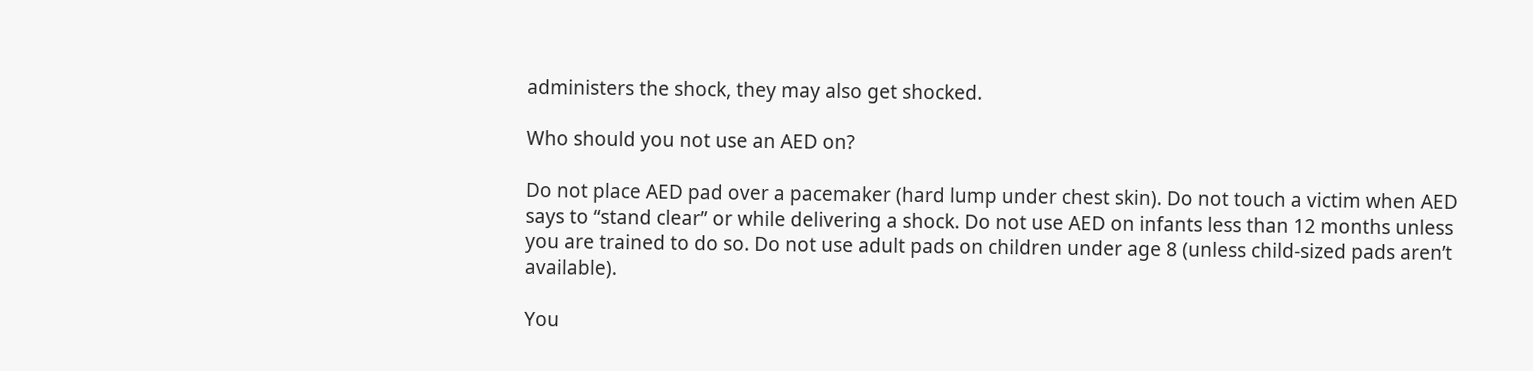administers the shock, they may also get shocked.

Who should you not use an AED on?

Do not place AED pad over a pacemaker (hard lump under chest skin). Do not touch a victim when AED says to “stand clear” or while delivering a shock. Do not use AED on infants less than 12 months unless you are trained to do so. Do not use adult pads on children under age 8 (unless child-sized pads aren’t available).

You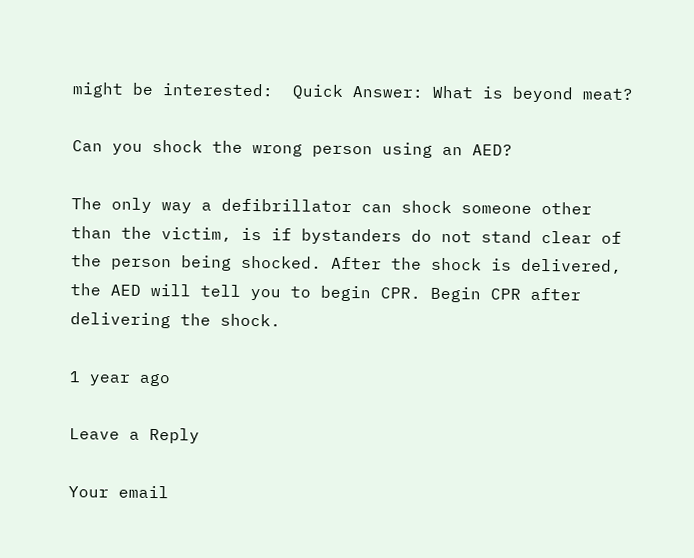might be interested:  Quick Answer: What is beyond meat?

Can you shock the wrong person using an AED?

The only way a defibrillator can shock someone other than the victim, is if bystanders do not stand clear of the person being shocked. After the shock is delivered, the AED will tell you to begin CPR. Begin CPR after delivering the shock.

1 year ago

Leave a Reply

Your email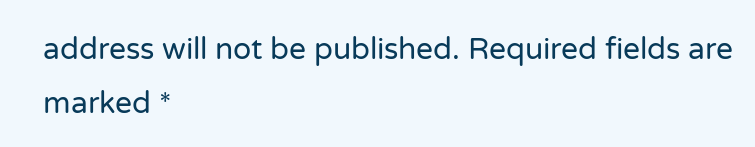address will not be published. Required fields are marked *